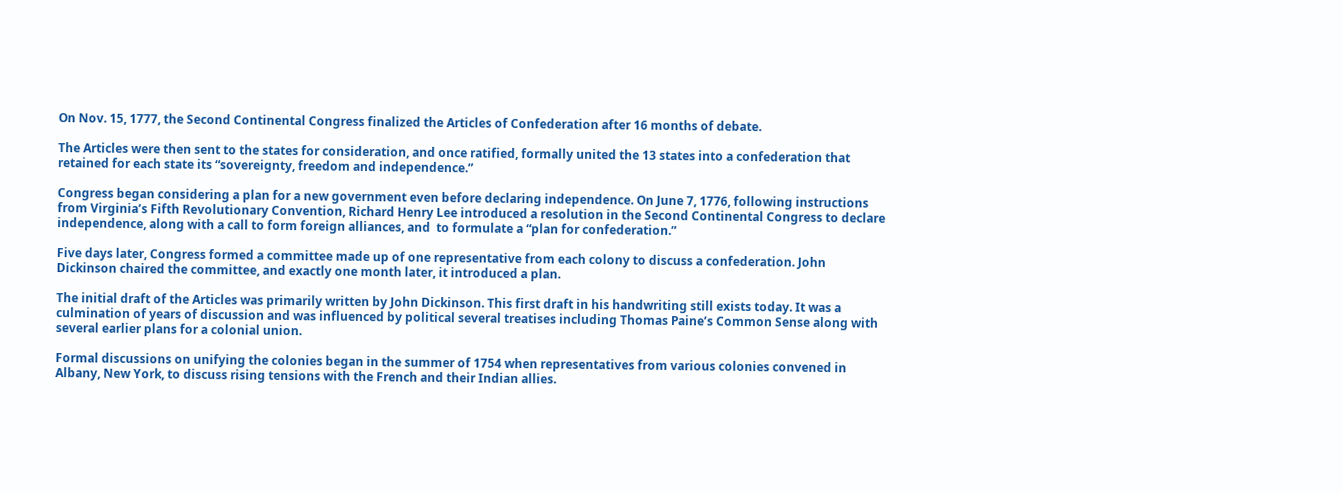On Nov. 15, 1777, the Second Continental Congress finalized the Articles of Confederation after 16 months of debate.

The Articles were then sent to the states for consideration, and once ratified, formally united the 13 states into a confederation that retained for each state its “sovereignty, freedom and independence.”

Congress began considering a plan for a new government even before declaring independence. On June 7, 1776, following instructions from Virginia’s Fifth Revolutionary Convention, Richard Henry Lee introduced a resolution in the Second Continental Congress to declare independence, along with a call to form foreign alliances, and  to formulate a “plan for confederation.”

Five days later, Congress formed a committee made up of one representative from each colony to discuss a confederation. John Dickinson chaired the committee, and exactly one month later, it introduced a plan.

The initial draft of the Articles was primarily written by John Dickinson. This first draft in his handwriting still exists today. It was a culmination of years of discussion and was influenced by political several treatises including Thomas Paine’s Common Sense along with several earlier plans for a colonial union.

Formal discussions on unifying the colonies began in the summer of 1754 when representatives from various colonies convened in Albany, New York, to discuss rising tensions with the French and their Indian allies.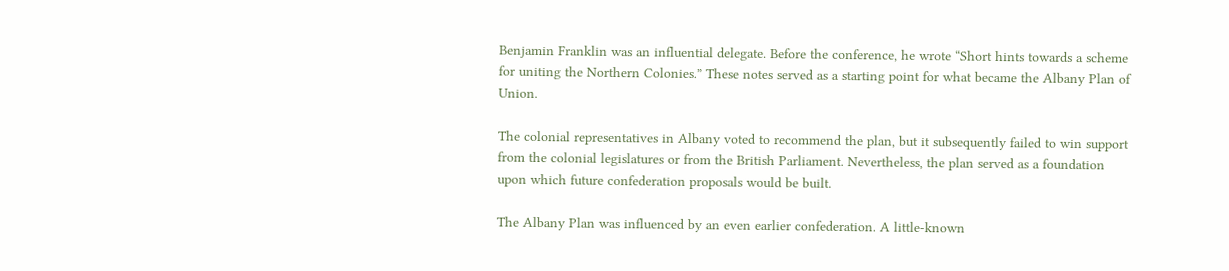Benjamin Franklin was an influential delegate. Before the conference, he wrote “Short hints towards a scheme for uniting the Northern Colonies.” These notes served as a starting point for what became the Albany Plan of Union.

The colonial representatives in Albany voted to recommend the plan, but it subsequently failed to win support from the colonial legislatures or from the British Parliament. Nevertheless, the plan served as a foundation upon which future confederation proposals would be built.

The Albany Plan was influenced by an even earlier confederation. A little-known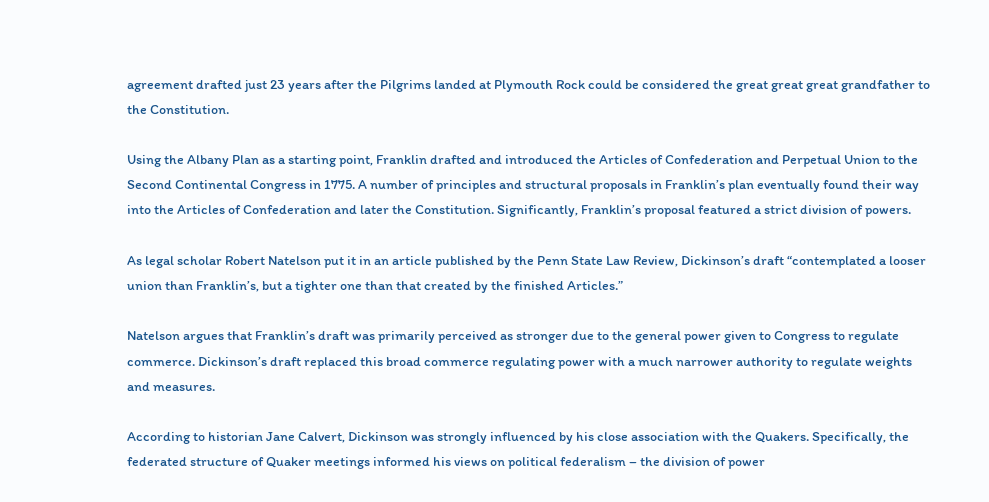agreement drafted just 23 years after the Pilgrims landed at Plymouth Rock could be considered the great great great grandfather to the Constitution.

Using the Albany Plan as a starting point, Franklin drafted and introduced the Articles of Confederation and Perpetual Union to the Second Continental Congress in 1775. A number of principles and structural proposals in Franklin’s plan eventually found their way into the Articles of Confederation and later the Constitution. Significantly, Franklin’s proposal featured a strict division of powers.

As legal scholar Robert Natelson put it in an article published by the Penn State Law Review, Dickinson’s draft “contemplated a looser union than Franklin’s, but a tighter one than that created by the finished Articles.”

Natelson argues that Franklin’s draft was primarily perceived as stronger due to the general power given to Congress to regulate commerce. Dickinson’s draft replaced this broad commerce regulating power with a much narrower authority to regulate weights and measures.

According to historian Jane Calvert, Dickinson was strongly influenced by his close association with the Quakers. Specifically, the federated structure of Quaker meetings informed his views on political federalism – the division of power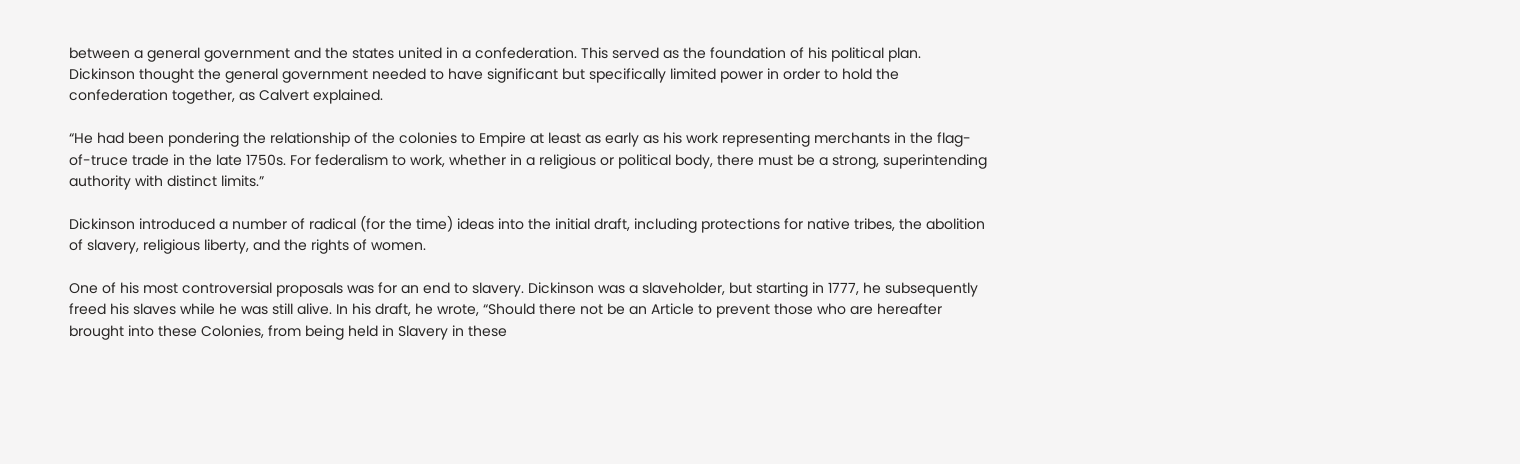between a general government and the states united in a confederation. This served as the foundation of his political plan. Dickinson thought the general government needed to have significant but specifically limited power in order to hold the confederation together, as Calvert explained.

“He had been pondering the relationship of the colonies to Empire at least as early as his work representing merchants in the flag-of-truce trade in the late 1750s. For federalism to work, whether in a religious or political body, there must be a strong, superintending authority with distinct limits.”

Dickinson introduced a number of radical (for the time) ideas into the initial draft, including protections for native tribes, the abolition of slavery, religious liberty, and the rights of women.

One of his most controversial proposals was for an end to slavery. Dickinson was a slaveholder, but starting in 1777, he subsequently freed his slaves while he was still alive. In his draft, he wrote, “Should there not be an Article to prevent those who are hereafter brought into these Colonies, from being held in Slavery in these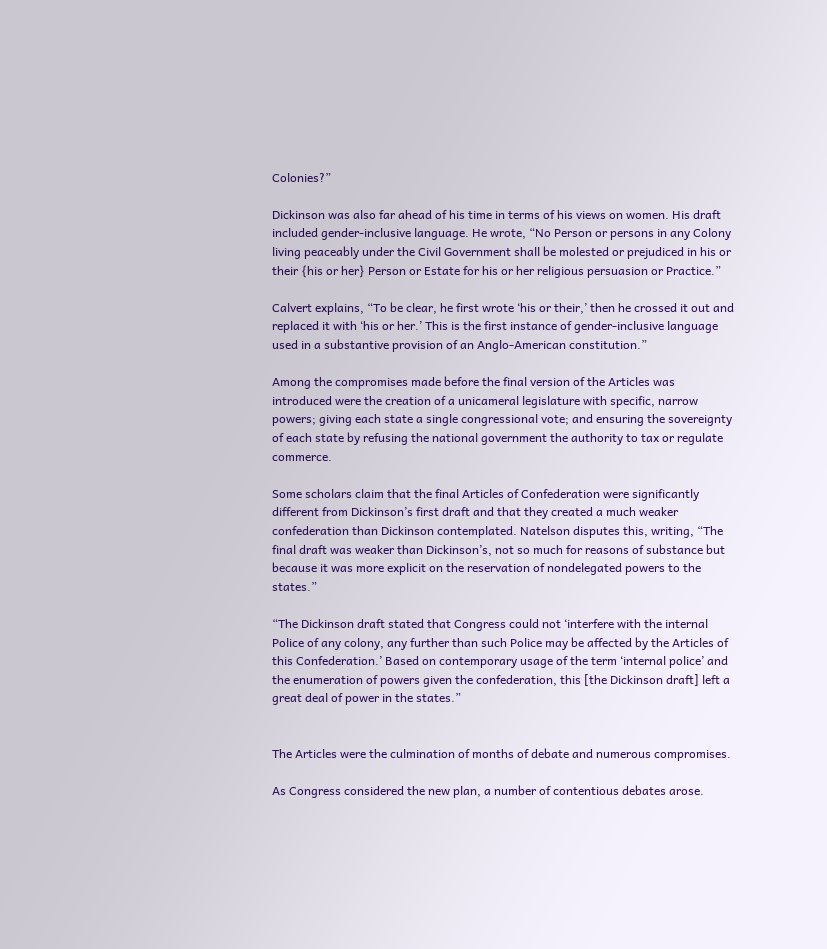Colonies?”

Dickinson was also far ahead of his time in terms of his views on women. His draft included gender-inclusive language. He wrote, “No Person or persons in any Colony living peaceably under the Civil Government shall be molested or prejudiced in his or their {his or her} Person or Estate for his or her religious persuasion or Practice.”

Calvert explains, “To be clear, he first wrote ‘his or their,’ then he crossed it out and replaced it with ‘his or her.’ This is the first instance of gender-inclusive language used in a substantive provision of an Anglo-American constitution.”

Among the compromises made before the final version of the Articles was introduced were the creation of a unicameral legislature with specific, narrow powers; giving each state a single congressional vote; and ensuring the sovereignty of each state by refusing the national government the authority to tax or regulate commerce.

Some scholars claim that the final Articles of Confederation were significantly different from Dickinson’s first draft and that they created a much weaker confederation than Dickinson contemplated. Natelson disputes this, writing, “The final draft was weaker than Dickinson’s, not so much for reasons of substance but because it was more explicit on the reservation of nondelegated powers to the states.”

“The Dickinson draft stated that Congress could not ‘interfere with the internal Police of any colony, any further than such Police may be affected by the Articles of this Confederation.’ Based on contemporary usage of the term ‘internal police’ and the enumeration of powers given the confederation, this [the Dickinson draft] left a great deal of power in the states.”


The Articles were the culmination of months of debate and numerous compromises.

As Congress considered the new plan, a number of contentious debates arose.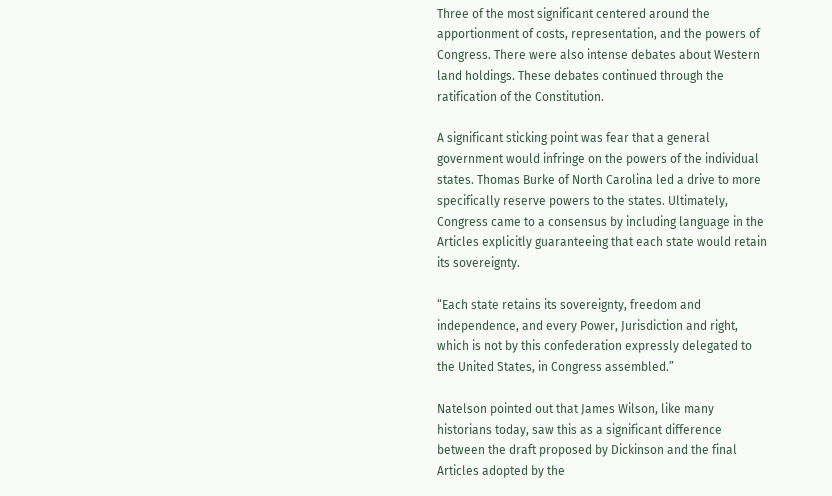Three of the most significant centered around the apportionment of costs, representation, and the powers of Congress. There were also intense debates about Western land holdings. These debates continued through the ratification of the Constitution.

A significant sticking point was fear that a general government would infringe on the powers of the individual states. Thomas Burke of North Carolina led a drive to more specifically reserve powers to the states. Ultimately, Congress came to a consensus by including language in the Articles explicitly guaranteeing that each state would retain its sovereignty.

“Each state retains its sovereignty, freedom and independence, and every Power, Jurisdiction and right, which is not by this confederation expressly delegated to the United States, in Congress assembled.”

Natelson pointed out that James Wilson, like many historians today, saw this as a significant difference between the draft proposed by Dickinson and the final Articles adopted by the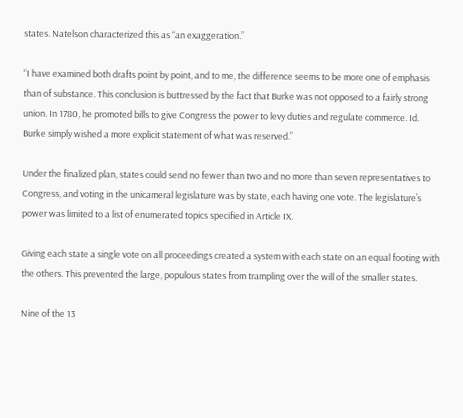states. Natelson characterized this as “an exaggeration.”

“I have examined both drafts point by point, and to me, the difference seems to be more one of emphasis than of substance. This conclusion is buttressed by the fact that Burke was not opposed to a fairly strong union. In 1780, he promoted bills to give Congress the power to levy duties and regulate commerce. Id. Burke simply wished a more explicit statement of what was reserved.”

Under the finalized plan, states could send no fewer than two and no more than seven representatives to Congress, and voting in the unicameral legislature was by state, each having one vote. The legislature’s power was limited to a list of enumerated topics specified in Article IX.

Giving each state a single vote on all proceedings created a system with each state on an equal footing with the others. This prevented the large, populous states from trampling over the will of the smaller states.

Nine of the 13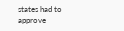states had to approve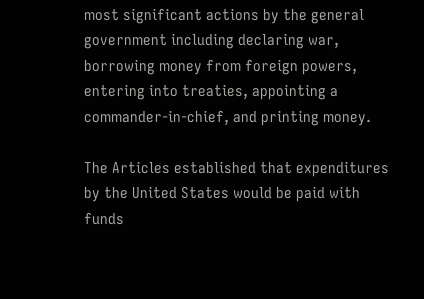most significant actions by the general government including declaring war, borrowing money from foreign powers, entering into treaties, appointing a commander-in-chief, and printing money.

The Articles established that expenditures by the United States would be paid with funds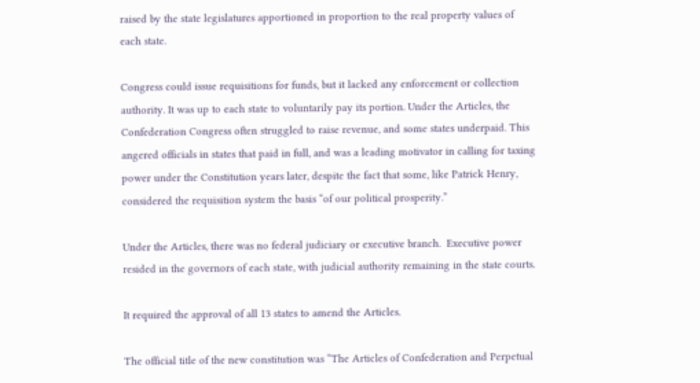raised by the state legislatures apportioned in proportion to the real property values of each state.

Congress could issue requisitions for funds, but it lacked any enforcement or collection authority. It was up to each state to voluntarily pay its portion. Under the Articles, the Confederation Congress often struggled to raise revenue, and some states underpaid. This angered officials in states that paid in full, and was a leading motivator in calling for taxing power under the Constitution years later, despite the fact that some, like Patrick Henry, considered the requisition system the basis “of our political prosperity.”

Under the Articles, there was no federal judiciary or executive branch.  Executive power resided in the governors of each state, with judicial authority remaining in the state courts.

It required the approval of all 13 states to amend the Articles.

The official title of the new constitution was “The Articles of Confederation and Perpetual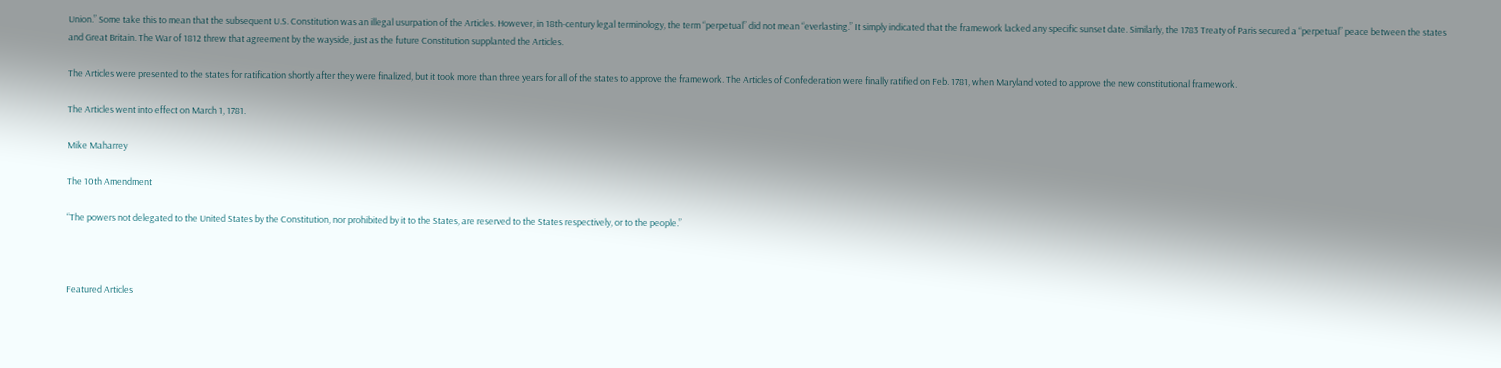Union.” Some take this to mean that the subsequent U.S. Constitution was an illegal usurpation of the Articles. However, in 18th-century legal terminology, the term “perpetual” did not mean “everlasting.” It simply indicated that the framework lacked any specific sunset date. Similarly, the 1783 Treaty of Paris secured a “perpetual” peace between the states and Great Britain. The War of 1812 threw that agreement by the wayside, just as the future Constitution supplanted the Articles.

The Articles were presented to the states for ratification shortly after they were finalized, but it took more than three years for all of the states to approve the framework. The Articles of Confederation were finally ratified on Feb. 1781, when Maryland voted to approve the new constitutional framework.

The Articles went into effect on March 1, 1781.

Mike Maharrey

The 10th Amendment

“The powers not delegated to the United States by the Constitution, nor prohibited by it to the States, are reserved to the States respectively, or to the people.”



Featured Articles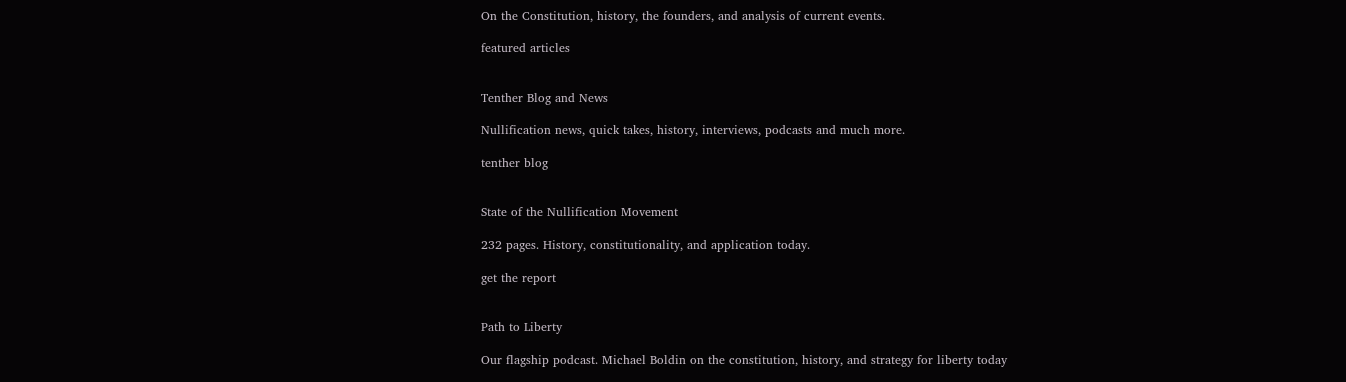On the Constitution, history, the founders, and analysis of current events.

featured articles


Tenther Blog and News

Nullification news, quick takes, history, interviews, podcasts and much more.

tenther blog


State of the Nullification Movement

232 pages. History, constitutionality, and application today.

get the report


Path to Liberty

Our flagship podcast. Michael Boldin on the constitution, history, and strategy for liberty today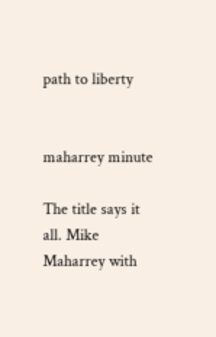path to liberty


maharrey minute

The title says it all. Mike Maharrey with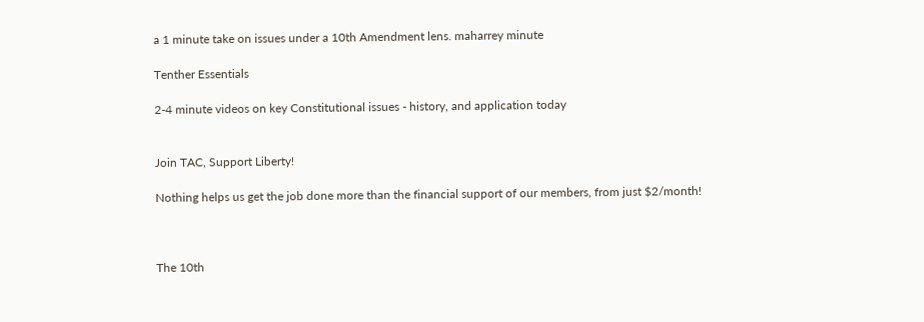a 1 minute take on issues under a 10th Amendment lens. maharrey minute

Tenther Essentials

2-4 minute videos on key Constitutional issues - history, and application today


Join TAC, Support Liberty!

Nothing helps us get the job done more than the financial support of our members, from just $2/month!



The 10th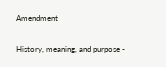Amendment

History, meaning, and purpose -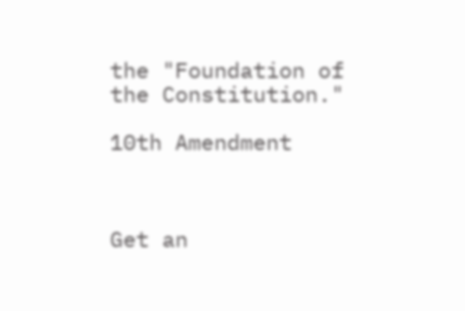the "Foundation of the Constitution."

10th Amendment



Get an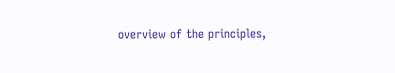overview of the principles,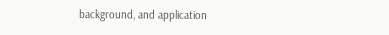background, and application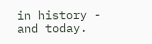in history - and today.